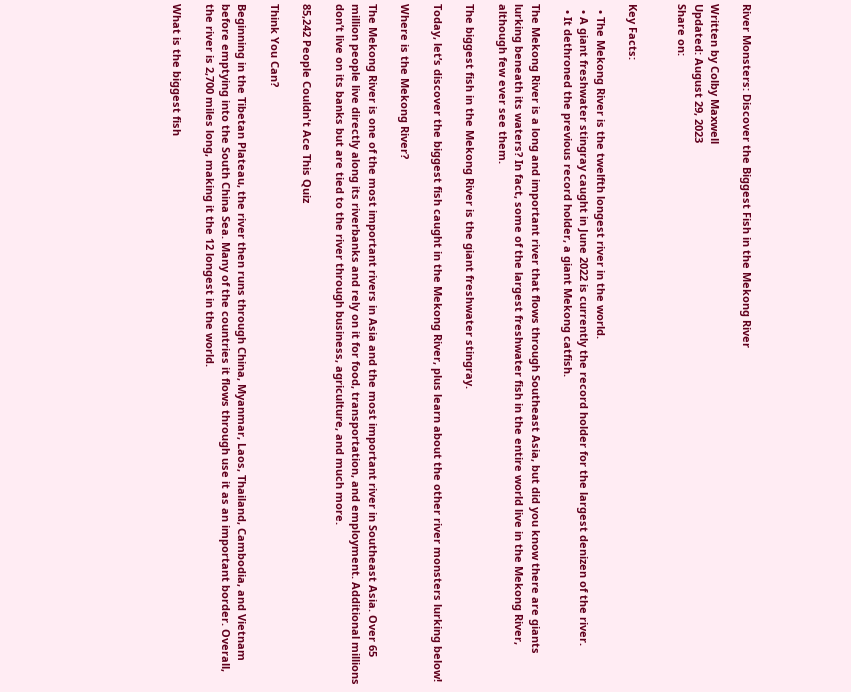River Monsters: Discover the Biggest Fish in the Mekong River

Written by Colby Maxwell
Updated: August 29, 2023
Share on:


Key Facts:

  • The Mekong River is the twelfth longest river in the world.
  • A giant freshwater stingray caught in June 2022 is currently the record holder for the largest denizen of the river.
  • It dethroned the previous record holder, a giant Mekong catfish.

The Mekong River is a long and important river that flows through Southeast Asia, but did you know there are giants lurking beneath its waters? In fact, some of the largest freshwater fish in the entire world live in the Mekong River, although few ever see them.

The biggest fish in the Mekong River is the giant freshwater stingray.

Today, let’s discover the biggest fish caught in the Mekong River, plus learn about the other river monsters lurking below!

Where is the Mekong River?

The Mekong River is one of the most important rivers in Asia and the most important river in Southeast Asia. Over 65 million people live directly along its riverbanks and rely on it for food, transportation, and employment. Additional millions don’t live on its banks but are tied to the river through business, agriculture, and much more.

85,242 People Couldn't Ace This Quiz

Think You Can?

Beginning in the Tibetan Plateau, the river then runs through China, Myanmar, Laos, Thailand, Cambodia, and Vietnam before emptying into the South China Sea. Many of the countries it flows through use it as an important border. Overall, the river is 2,700 miles long, making it the 12 longest in the world.

What is the biggest fish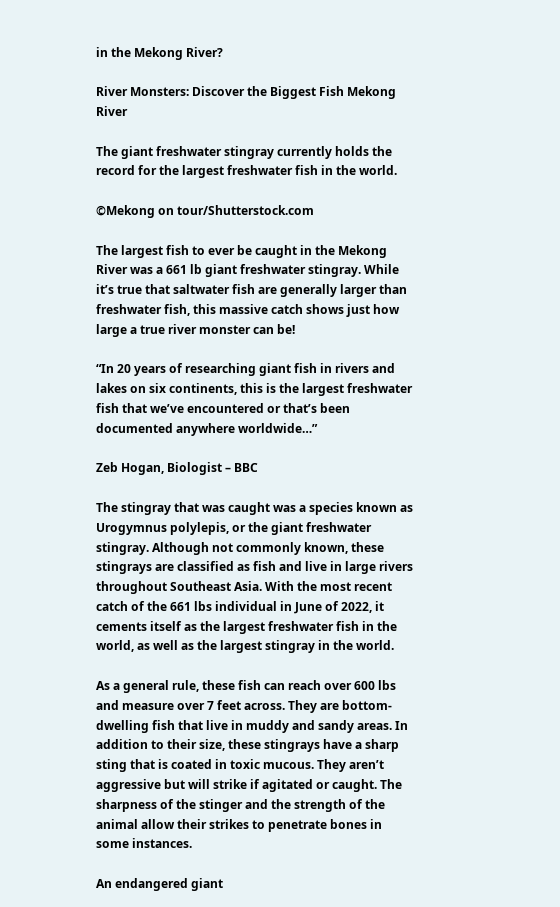in the Mekong River?

River Monsters: Discover the Biggest Fish Mekong River

The giant freshwater stingray currently holds the record for the largest freshwater fish in the world.

©Mekong on tour/Shutterstock.com

The largest fish to ever be caught in the Mekong River was a 661 lb giant freshwater stingray. While it’s true that saltwater fish are generally larger than freshwater fish, this massive catch shows just how large a true river monster can be!

“In 20 years of researching giant fish in rivers and lakes on six continents, this is the largest freshwater fish that we’ve encountered or that’s been documented anywhere worldwide…”

Zeb Hogan, Biologist – BBC

The stingray that was caught was a species known as Urogymnus polylepis, or the giant freshwater stingray. Although not commonly known, these stingrays are classified as fish and live in large rivers throughout Southeast Asia. With the most recent catch of the 661 lbs individual in June of 2022, it cements itself as the largest freshwater fish in the world, as well as the largest stingray in the world.

As a general rule, these fish can reach over 600 lbs and measure over 7 feet across. They are bottom-dwelling fish that live in muddy and sandy areas. In addition to their size, these stingrays have a sharp sting that is coated in toxic mucous. They aren’t aggressive but will strike if agitated or caught. The sharpness of the stinger and the strength of the animal allow their strikes to penetrate bones in some instances.

An endangered giant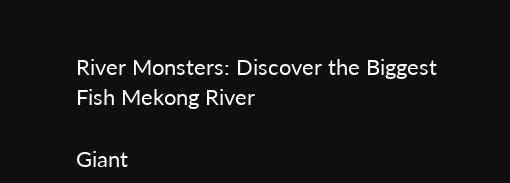River Monsters: Discover the Biggest Fish Mekong River

Giant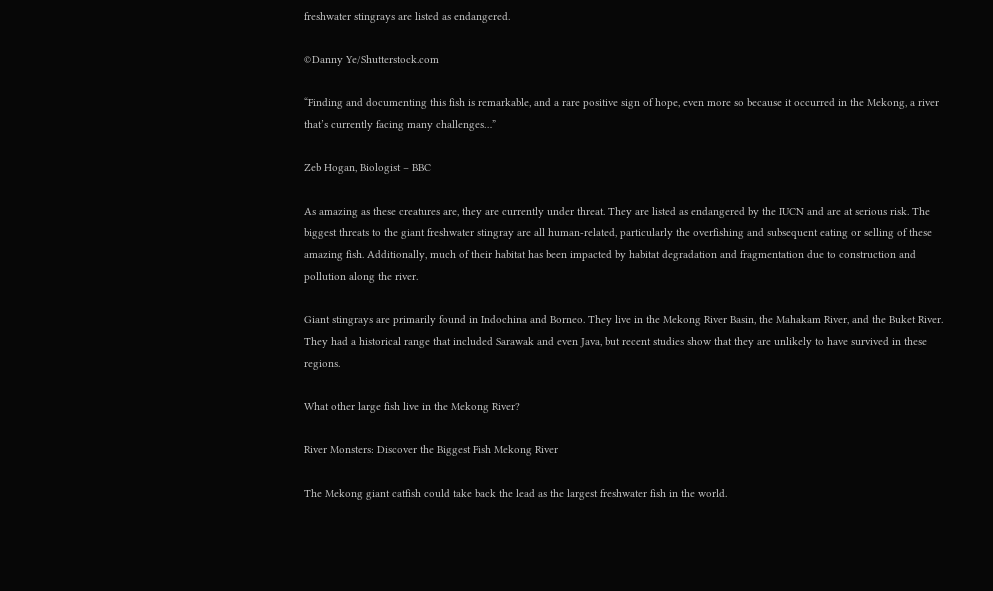freshwater stingrays are listed as endangered.

©Danny Ye/Shutterstock.com

“Finding and documenting this fish is remarkable, and a rare positive sign of hope, even more so because it occurred in the Mekong, a river that’s currently facing many challenges…”

Zeb Hogan, Biologist – BBC

As amazing as these creatures are, they are currently under threat. They are listed as endangered by the IUCN and are at serious risk. The biggest threats to the giant freshwater stingray are all human-related, particularly the overfishing and subsequent eating or selling of these amazing fish. Additionally, much of their habitat has been impacted by habitat degradation and fragmentation due to construction and pollution along the river.

Giant stingrays are primarily found in Indochina and Borneo. They live in the Mekong River Basin, the Mahakam River, and the Buket River. They had a historical range that included Sarawak and even Java, but recent studies show that they are unlikely to have survived in these regions.

What other large fish live in the Mekong River?

River Monsters: Discover the Biggest Fish Mekong River

The Mekong giant catfish could take back the lead as the largest freshwater fish in the world.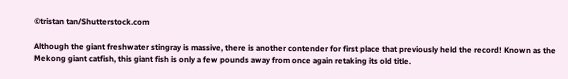©tristan tan/Shutterstock.com

Although the giant freshwater stingray is massive, there is another contender for first place that previously held the record! Known as the Mekong giant catfish, this giant fish is only a few pounds away from once again retaking its old title.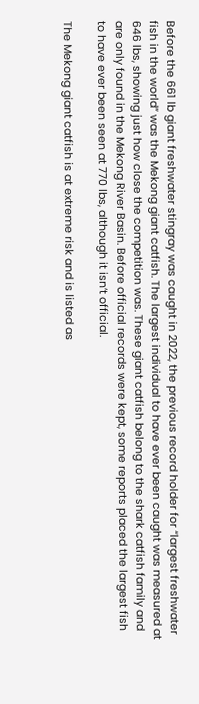Before the 661 lb giant freshwater stingray was caught in 2022, the previous record holder for “largest freshwater fish in the world” was the Mekong giant catfish. The largest individual to have ever been caught was measured at 646 lbs, showing just how close the competition was. These giant catfish belong to the shark catfish family and are only found in the Mekong River Basin. Before official records were kept, some reports placed the largest fish to have ever been seen at 770 lbs, although it isn’t official.

The Mekong giant catfish is at extreme risk and is listed as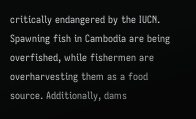critically endangered by the IUCN. Spawning fish in Cambodia are being overfished, while fishermen are overharvesting them as a food source. Additionally, dams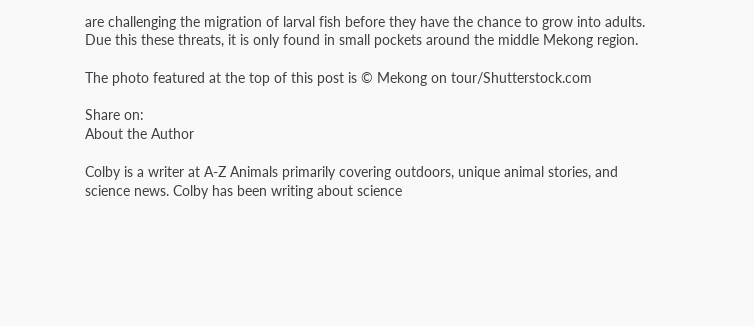are challenging the migration of larval fish before they have the chance to grow into adults. Due this these threats, it is only found in small pockets around the middle Mekong region.

The photo featured at the top of this post is © Mekong on tour/Shutterstock.com

Share on:
About the Author

Colby is a writer at A-Z Animals primarily covering outdoors, unique animal stories, and science news. Colby has been writing about science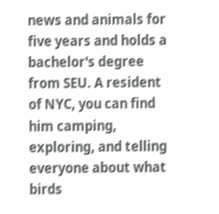news and animals for five years and holds a bachelor's degree from SEU. A resident of NYC, you can find him camping, exploring, and telling everyone about what birds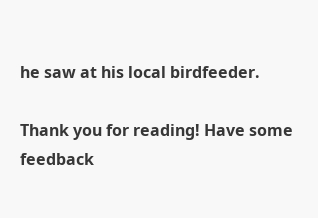he saw at his local birdfeeder.

Thank you for reading! Have some feedback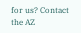for us? Contact the AZ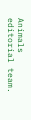Animals editorial team.